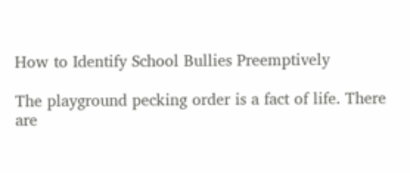How to Identify School Bullies Preemptively

The playground pecking order is a fact of life. There are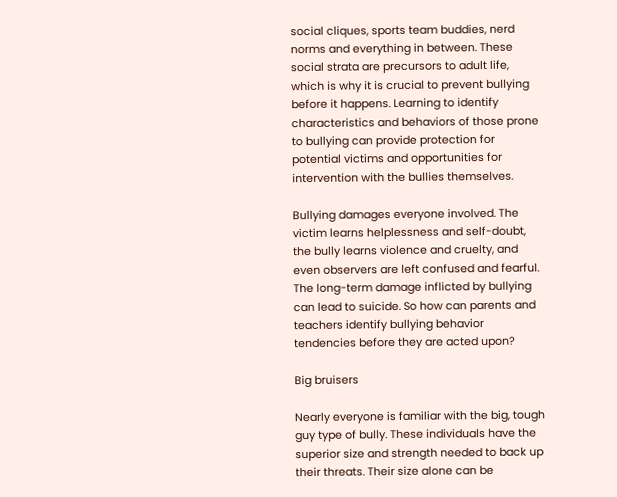social cliques, sports team buddies, nerd norms and everything in between. These social strata are precursors to adult life, which is why it is crucial to prevent bullying before it happens. Learning to identify characteristics and behaviors of those prone to bullying can provide protection for potential victims and opportunities for intervention with the bullies themselves.

Bullying damages everyone involved. The victim learns helplessness and self-doubt, the bully learns violence and cruelty, and even observers are left confused and fearful. The long-term damage inflicted by bullying can lead to suicide. So how can parents and teachers identify bullying behavior tendencies before they are acted upon?

Big bruisers

Nearly everyone is familiar with the big, tough guy type of bully. These individuals have the superior size and strength needed to back up their threats. Their size alone can be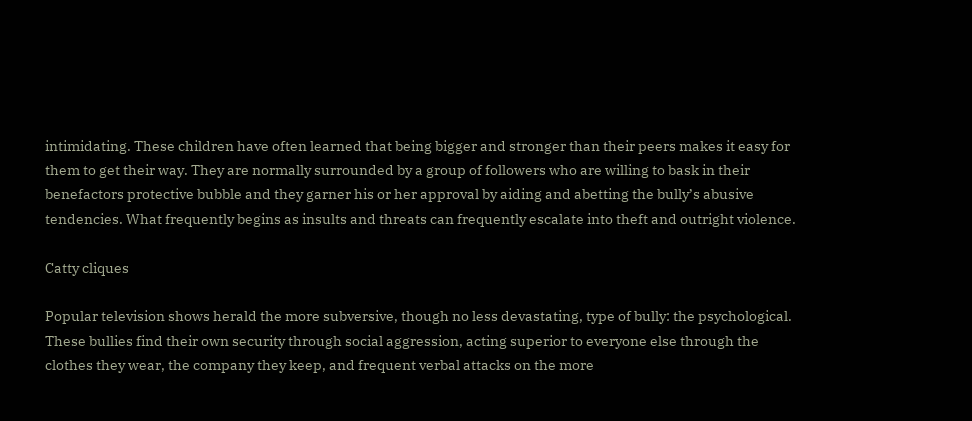intimidating. These children have often learned that being bigger and stronger than their peers makes it easy for them to get their way. They are normally surrounded by a group of followers who are willing to bask in their benefactors protective bubble and they garner his or her approval by aiding and abetting the bully’s abusive tendencies. What frequently begins as insults and threats can frequently escalate into theft and outright violence.

Catty cliques

Popular television shows herald the more subversive, though no less devastating, type of bully: the psychological. These bullies find their own security through social aggression, acting superior to everyone else through the clothes they wear, the company they keep, and frequent verbal attacks on the more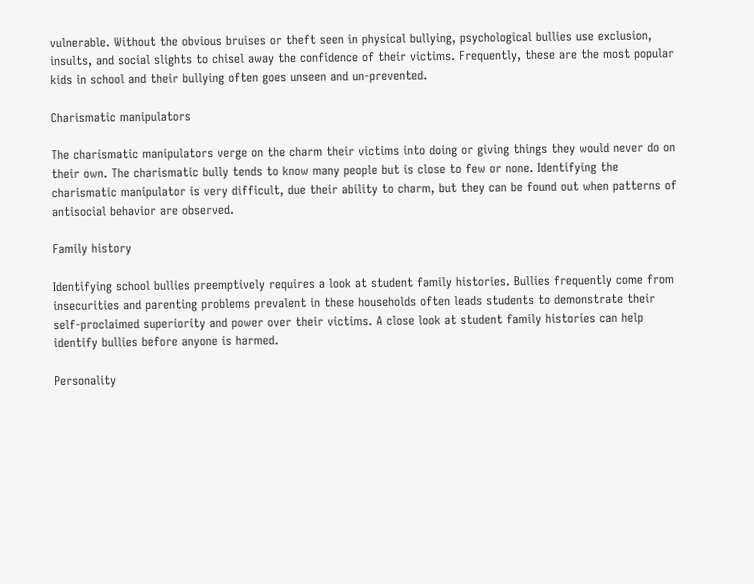vulnerable. Without the obvious bruises or theft seen in physical bullying, psychological bullies use exclusion, insults, and social slights to chisel away the confidence of their victims. Frequently, these are the most popular kids in school and their bullying often goes unseen and un-prevented.

Charismatic manipulators

The charismatic manipulators verge on the charm their victims into doing or giving things they would never do on their own. The charismatic bully tends to know many people but is close to few or none. Identifying the charismatic manipulator is very difficult, due their ability to charm, but they can be found out when patterns of antisocial behavior are observed.

Family history

Identifying school bullies preemptively requires a look at student family histories. Bullies frequently come from insecurities and parenting problems prevalent in these households often leads students to demonstrate their self-proclaimed superiority and power over their victims. A close look at student family histories can help identify bullies before anyone is harmed.

Personality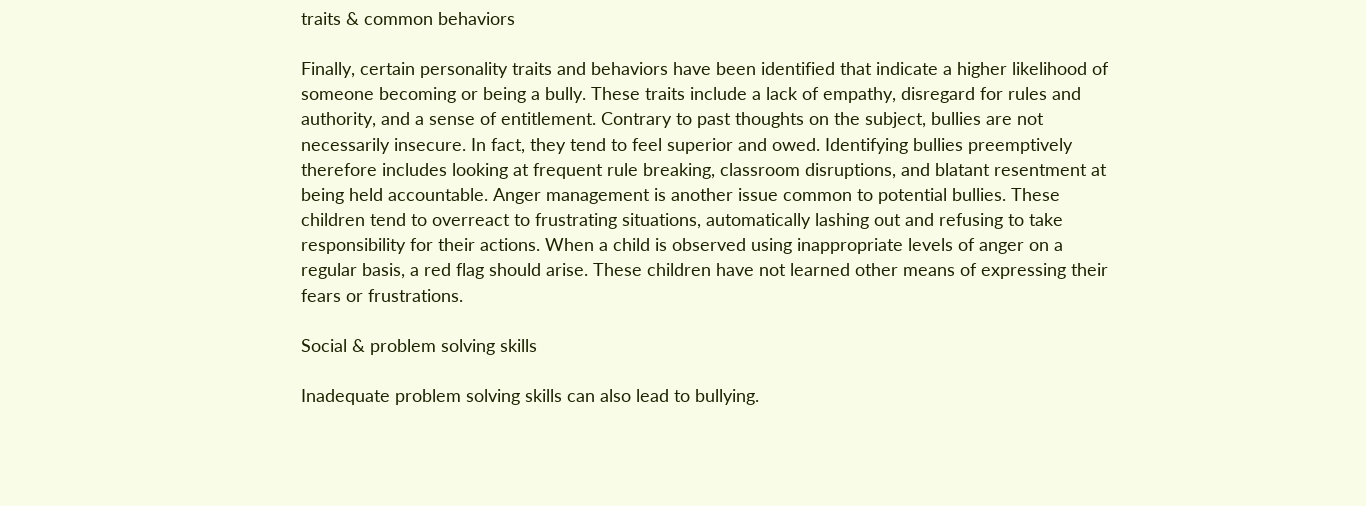traits & common behaviors

Finally, certain personality traits and behaviors have been identified that indicate a higher likelihood of someone becoming or being a bully. These traits include a lack of empathy, disregard for rules and authority, and a sense of entitlement. Contrary to past thoughts on the subject, bullies are not necessarily insecure. In fact, they tend to feel superior and owed. Identifying bullies preemptively therefore includes looking at frequent rule breaking, classroom disruptions, and blatant resentment at being held accountable. Anger management is another issue common to potential bullies. These children tend to overreact to frustrating situations, automatically lashing out and refusing to take responsibility for their actions. When a child is observed using inappropriate levels of anger on a regular basis, a red flag should arise. These children have not learned other means of expressing their fears or frustrations.

Social & problem solving skills

Inadequate problem solving skills can also lead to bullying.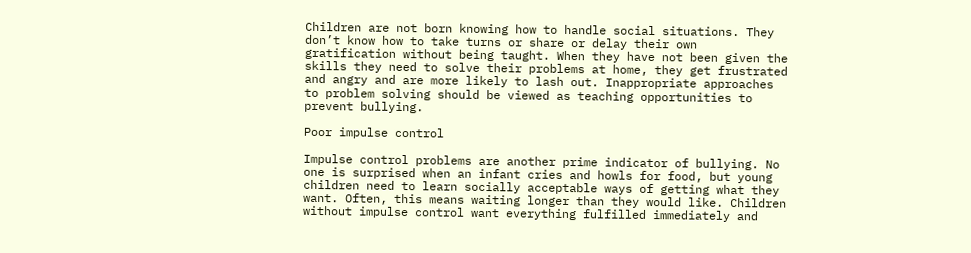Children are not born knowing how to handle social situations. They don’t know how to take turns or share or delay their own gratification without being taught. When they have not been given the skills they need to solve their problems at home, they get frustrated and angry and are more likely to lash out. Inappropriate approaches to problem solving should be viewed as teaching opportunities to prevent bullying.

Poor impulse control

Impulse control problems are another prime indicator of bullying. No one is surprised when an infant cries and howls for food, but young children need to learn socially acceptable ways of getting what they want. Often, this means waiting longer than they would like. Children without impulse control want everything fulfilled immediately and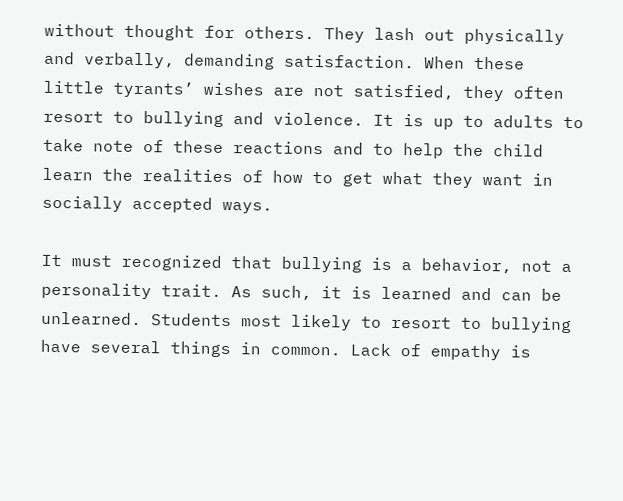without thought for others. They lash out physically and verbally, demanding satisfaction. When these little tyrants’ wishes are not satisfied, they often resort to bullying and violence. It is up to adults to take note of these reactions and to help the child learn the realities of how to get what they want in socially accepted ways.

It must recognized that bullying is a behavior, not a personality trait. As such, it is learned and can be unlearned. Students most likely to resort to bullying have several things in common. Lack of empathy is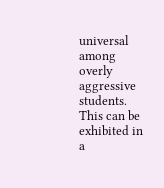universal among overly aggressive students. This can be exhibited in a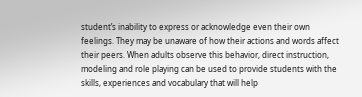student’s inability to express or acknowledge even their own feelings. They may be unaware of how their actions and words affect their peers. When adults observe this behavior, direct instruction, modeling and role playing can be used to provide students with the skills, experiences and vocabulary that will help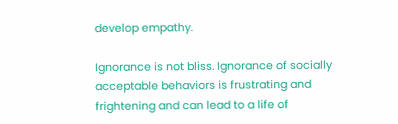develop empathy.

Ignorance is not bliss. Ignorance of socially acceptable behaviors is frustrating and frightening and can lead to a life of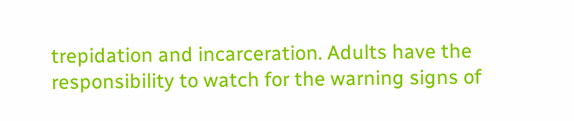trepidation and incarceration. Adults have the responsibility to watch for the warning signs of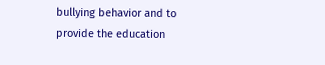bullying behavior and to provide the education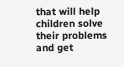that will help children solve their problems and get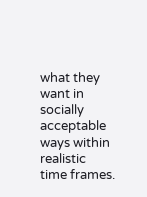what they want in socially acceptable ways within realistic time frames.